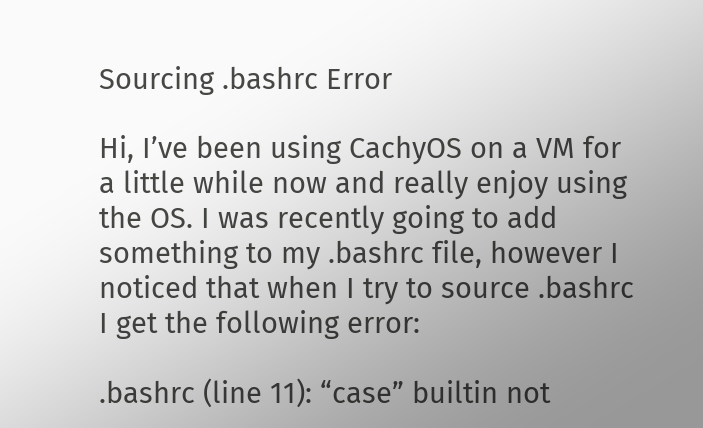Sourcing .bashrc Error

Hi, I’ve been using CachyOS on a VM for a little while now and really enjoy using the OS. I was recently going to add something to my .bashrc file, however I noticed that when I try to source .bashrc I get the following error:

.bashrc (line 11): “case” builtin not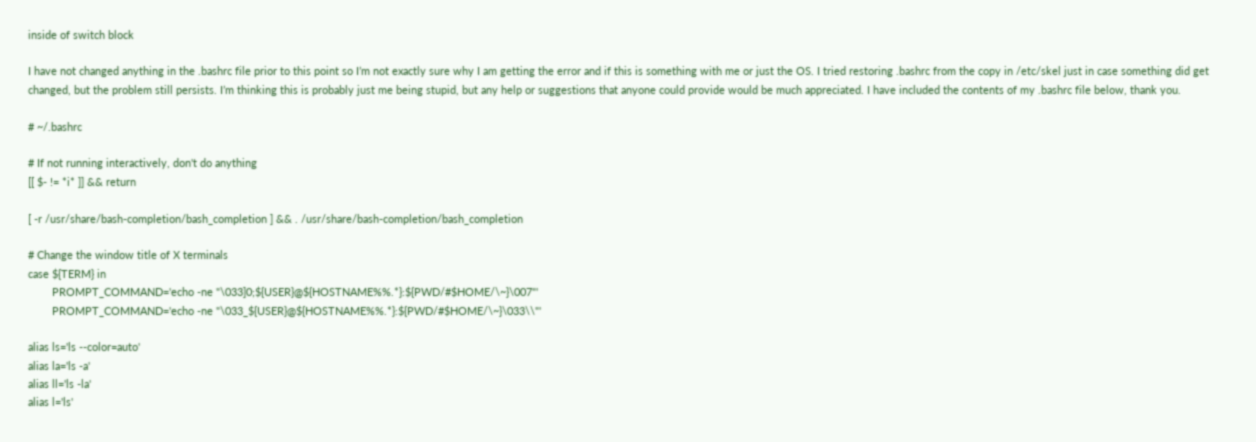inside of switch block

I have not changed anything in the .bashrc file prior to this point so I’m not exactly sure why I am getting the error and if this is something with me or just the OS. I tried restoring .bashrc from the copy in /etc/skel just in case something did get changed, but the problem still persists. I’m thinking this is probably just me being stupid, but any help or suggestions that anyone could provide would be much appreciated. I have included the contents of my .bashrc file below, thank you.

# ~/.bashrc

# If not running interactively, don't do anything
[[ $- != *i* ]] && return

[ -r /usr/share/bash-completion/bash_completion ] && . /usr/share/bash-completion/bash_completion

# Change the window title of X terminals
case ${TERM} in
        PROMPT_COMMAND='echo -ne "\033]0;${USER}@${HOSTNAME%%.*}:${PWD/#$HOME/\~}\007"'
        PROMPT_COMMAND='echo -ne "\033_${USER}@${HOSTNAME%%.*}:${PWD/#$HOME/\~}\033\\"'

alias ls='ls --color=auto'
alias la='ls -a'
alias ll='ls -la'
alias l='ls'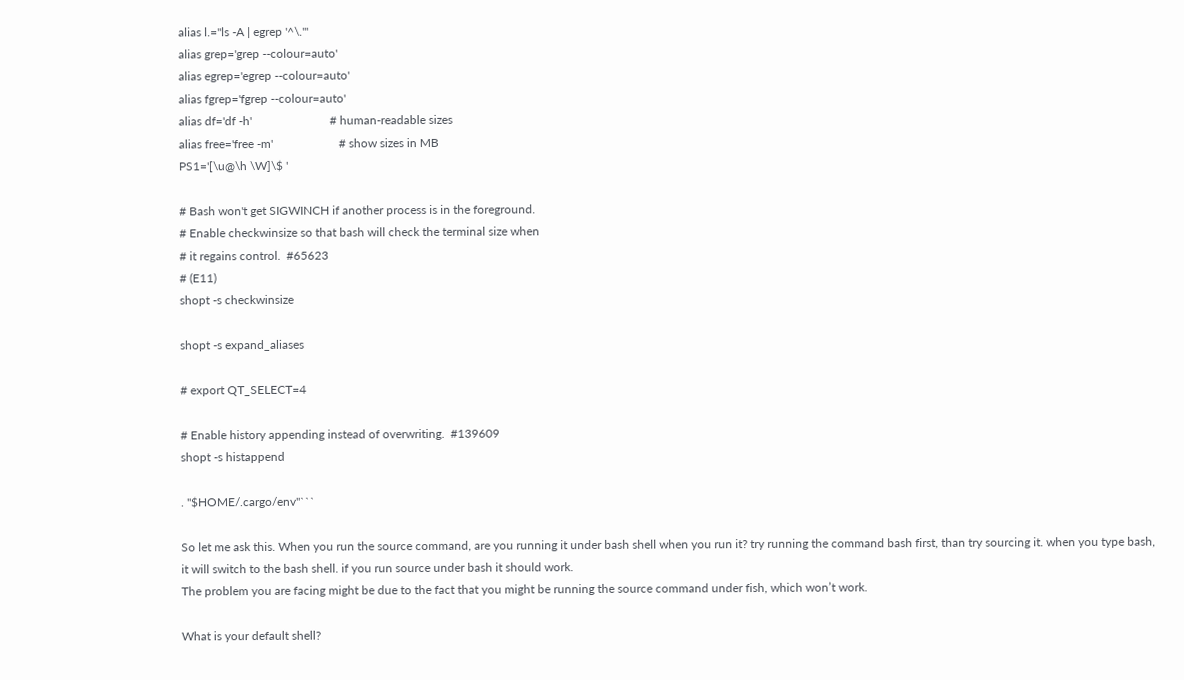alias l.="ls -A | egrep '^\.'"
alias grep='grep --colour=auto'
alias egrep='egrep --colour=auto'
alias fgrep='fgrep --colour=auto'
alias df='df -h'                          # human-readable sizes
alias free='free -m'                      # show sizes in MB
PS1='[\u@\h \W]\$ '

# Bash won't get SIGWINCH if another process is in the foreground.
# Enable checkwinsize so that bash will check the terminal size when
# it regains control.  #65623
# (E11)
shopt -s checkwinsize

shopt -s expand_aliases

# export QT_SELECT=4

# Enable history appending instead of overwriting.  #139609
shopt -s histappend

. "$HOME/.cargo/env"```

So let me ask this. When you run the source command, are you running it under bash shell when you run it? try running the command bash first, than try sourcing it. when you type bash, it will switch to the bash shell. if you run source under bash it should work.
The problem you are facing might be due to the fact that you might be running the source command under fish, which won’t work.

What is your default shell?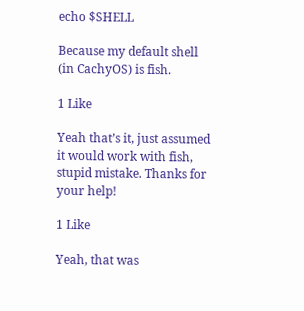echo $SHELL

Because my default shell (in CachyOS) is fish.

1 Like

Yeah that’s it, just assumed it would work with fish, stupid mistake. Thanks for your help!

1 Like

Yeah, that was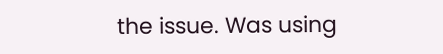the issue. Was using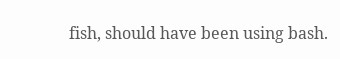fish, should have been using bash.